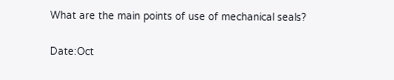What are the main points of use of mechanical seals?

Date:Oct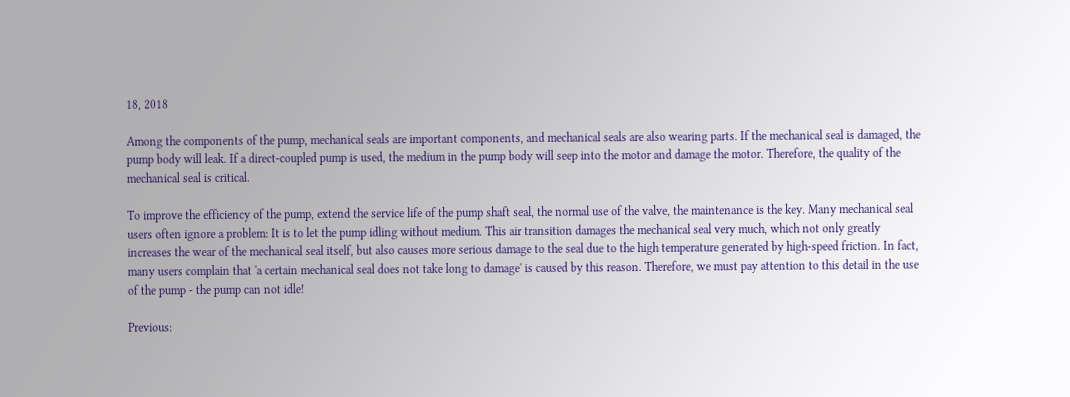18, 2018

Among the components of the pump, mechanical seals are important components, and mechanical seals are also wearing parts. If the mechanical seal is damaged, the pump body will leak. If a direct-coupled pump is used, the medium in the pump body will seep into the motor and damage the motor. Therefore, the quality of the mechanical seal is critical.

To improve the efficiency of the pump, extend the service life of the pump shaft seal, the normal use of the valve, the maintenance is the key. Many mechanical seal users often ignore a problem: It is to let the pump idling without medium. This air transition damages the mechanical seal very much, which not only greatly increases the wear of the mechanical seal itself, but also causes more serious damage to the seal due to the high temperature generated by high-speed friction. In fact, many users complain that 'a certain mechanical seal does not take long to damage' is caused by this reason. Therefore, we must pay attention to this detail in the use of the pump - the pump can not idle!

Previous: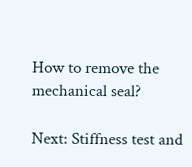How to remove the mechanical seal?

Next: Stiffness test and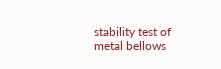stability test of metal bellows